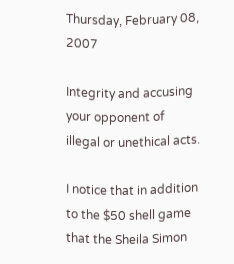Thursday, February 08, 2007

Integrity and accusing your opponent of illegal or unethical acts.

I notice that in addition to the $50 shell game that the Sheila Simon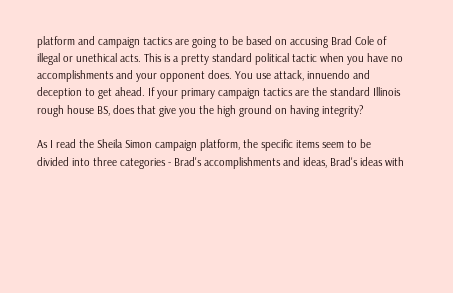platform and campaign tactics are going to be based on accusing Brad Cole of illegal or unethical acts. This is a pretty standard political tactic when you have no accomplishments and your opponent does. You use attack, innuendo and deception to get ahead. If your primary campaign tactics are the standard Illinois rough house BS, does that give you the high ground on having integrity?

As I read the Sheila Simon campaign platform, the specific items seem to be divided into three categories - Brad's accomplishments and ideas, Brad's ideas with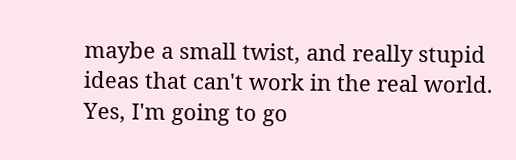maybe a small twist, and really stupid ideas that can't work in the real world. Yes, I'm going to go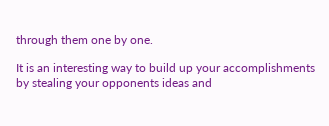through them one by one.

It is an interesting way to build up your accomplishments by stealing your opponents ideas and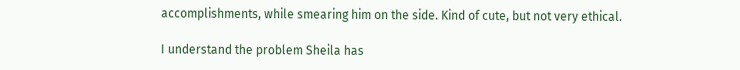accomplishments, while smearing him on the side. Kind of cute, but not very ethical.

I understand the problem Sheila has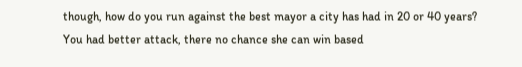though, how do you run against the best mayor a city has had in 20 or 40 years? You had better attack, there no chance she can win based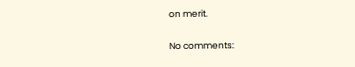on merit.

No comments: